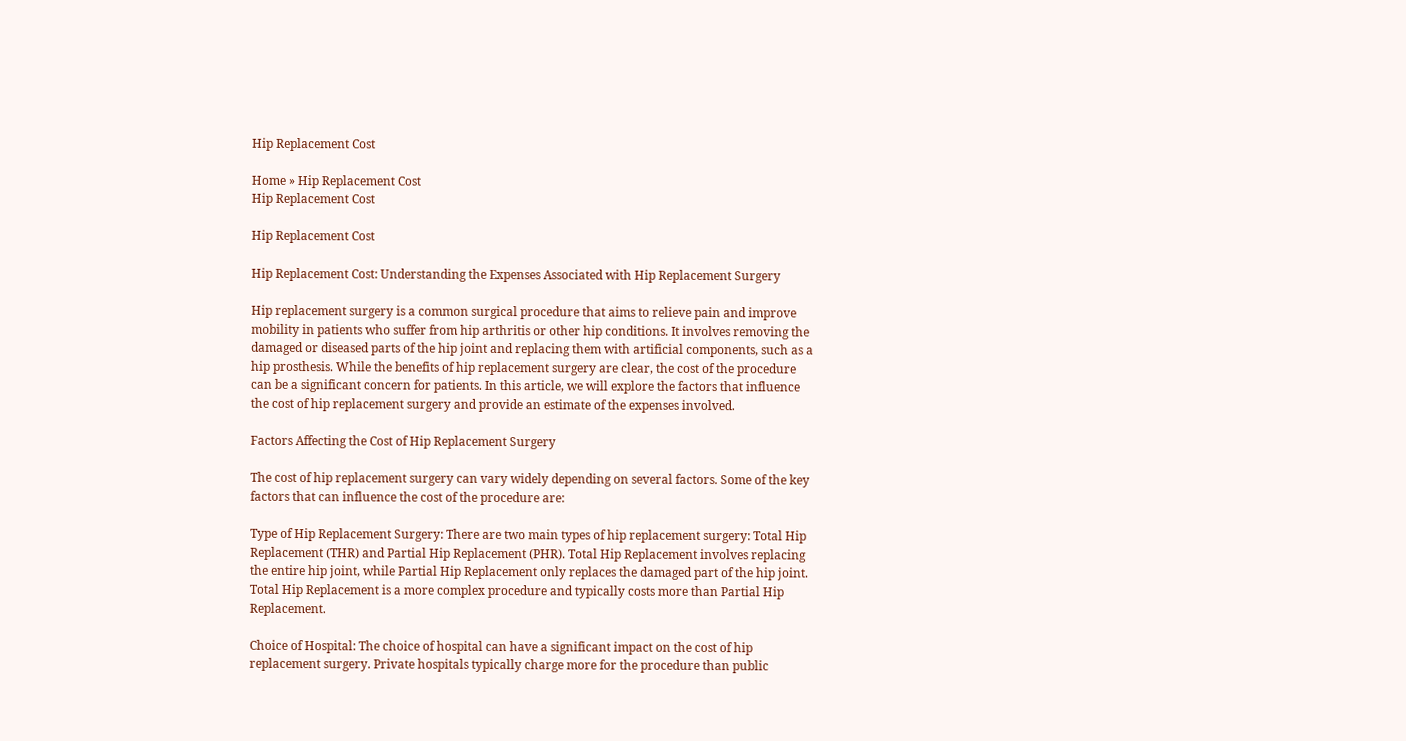Hip Replacement Cost

Home » Hip Replacement Cost
Hip Replacement Cost

Hip Replacement Cost

Hip Replacement Cost: Understanding the Expenses Associated with Hip Replacement Surgery

Hip replacement surgery is a common surgical procedure that aims to relieve pain and improve mobility in patients who suffer from hip arthritis or other hip conditions. It involves removing the damaged or diseased parts of the hip joint and replacing them with artificial components, such as a hip prosthesis. While the benefits of hip replacement surgery are clear, the cost of the procedure can be a significant concern for patients. In this article, we will explore the factors that influence the cost of hip replacement surgery and provide an estimate of the expenses involved.

Factors Affecting the Cost of Hip Replacement Surgery

The cost of hip replacement surgery can vary widely depending on several factors. Some of the key factors that can influence the cost of the procedure are:

Type of Hip Replacement Surgery: There are two main types of hip replacement surgery: Total Hip Replacement (THR) and Partial Hip Replacement (PHR). Total Hip Replacement involves replacing the entire hip joint, while Partial Hip Replacement only replaces the damaged part of the hip joint. Total Hip Replacement is a more complex procedure and typically costs more than Partial Hip Replacement.

Choice of Hospital: The choice of hospital can have a significant impact on the cost of hip replacement surgery. Private hospitals typically charge more for the procedure than public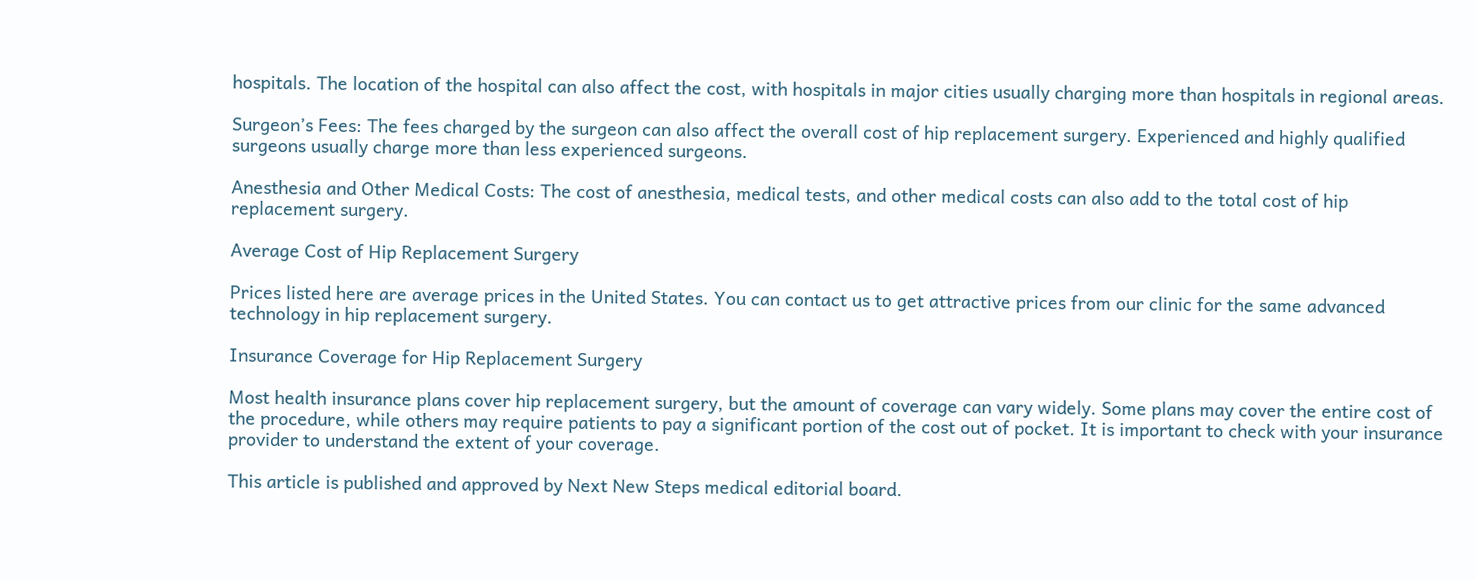hospitals. The location of the hospital can also affect the cost, with hospitals in major cities usually charging more than hospitals in regional areas.

Surgeon’s Fees: The fees charged by the surgeon can also affect the overall cost of hip replacement surgery. Experienced and highly qualified surgeons usually charge more than less experienced surgeons.

Anesthesia and Other Medical Costs: The cost of anesthesia, medical tests, and other medical costs can also add to the total cost of hip replacement surgery.

Average Cost of Hip Replacement Surgery

Prices listed here are average prices in the United States. You can contact us to get attractive prices from our clinic for the same advanced technology in hip replacement surgery.

Insurance Coverage for Hip Replacement Surgery

Most health insurance plans cover hip replacement surgery, but the amount of coverage can vary widely. Some plans may cover the entire cost of the procedure, while others may require patients to pay a significant portion of the cost out of pocket. It is important to check with your insurance provider to understand the extent of your coverage.

This article is published and approved by Next New Steps medical editorial board.